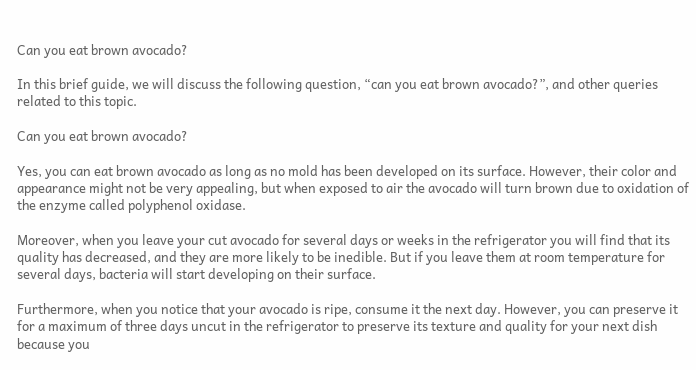Can you eat brown avocado?

In this brief guide, we will discuss the following question, “can you eat brown avocado?”, and other queries related to this topic.

Can you eat brown avocado?

Yes, you can eat brown avocado as long as no mold has been developed on its surface. However, their color and appearance might not be very appealing, but when exposed to air the avocado will turn brown due to oxidation of the enzyme called polyphenol oxidase.

Moreover, when you leave your cut avocado for several days or weeks in the refrigerator you will find that its quality has decreased, and they are more likely to be inedible. But if you leave them at room temperature for several days, bacteria will start developing on their surface.

Furthermore, when you notice that your avocado is ripe, consume it the next day. However, you can preserve it for a maximum of three days uncut in the refrigerator to preserve its texture and quality for your next dish because you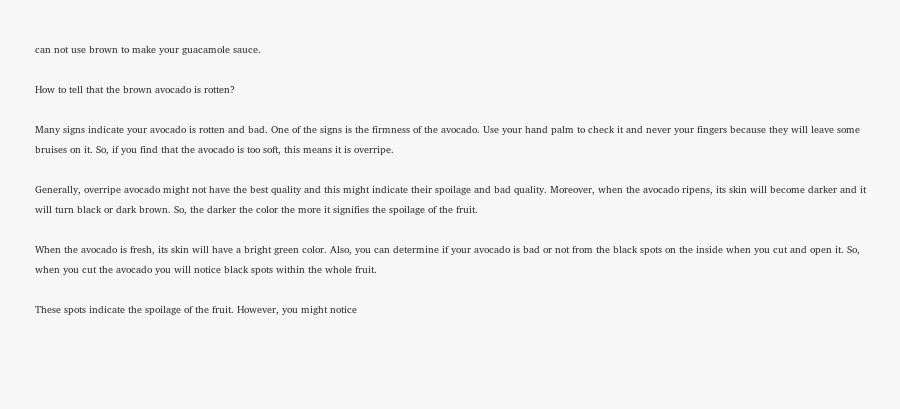can not use brown to make your guacamole sauce.

How to tell that the brown avocado is rotten?

Many signs indicate your avocado is rotten and bad. One of the signs is the firmness of the avocado. Use your hand palm to check it and never your fingers because they will leave some bruises on it. So, if you find that the avocado is too soft, this means it is overripe.

Generally, overripe avocado might not have the best quality and this might indicate their spoilage and bad quality. Moreover, when the avocado ripens, its skin will become darker and it will turn black or dark brown. So, the darker the color the more it signifies the spoilage of the fruit.

When the avocado is fresh, its skin will have a bright green color. Also, you can determine if your avocado is bad or not from the black spots on the inside when you cut and open it. So, when you cut the avocado you will notice black spots within the whole fruit.

These spots indicate the spoilage of the fruit. However, you might notice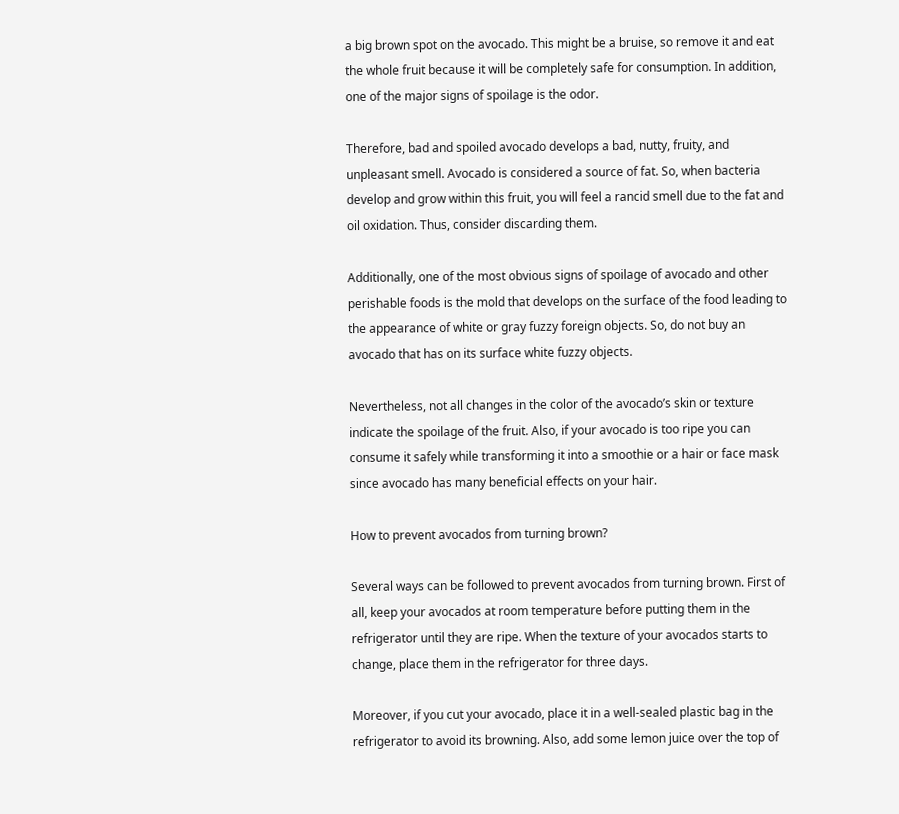a big brown spot on the avocado. This might be a bruise, so remove it and eat the whole fruit because it will be completely safe for consumption. In addition, one of the major signs of spoilage is the odor.

Therefore, bad and spoiled avocado develops a bad, nutty, fruity, and unpleasant smell. Avocado is considered a source of fat. So, when bacteria develop and grow within this fruit, you will feel a rancid smell due to the fat and oil oxidation. Thus, consider discarding them.

Additionally, one of the most obvious signs of spoilage of avocado and other perishable foods is the mold that develops on the surface of the food leading to the appearance of white or gray fuzzy foreign objects. So, do not buy an avocado that has on its surface white fuzzy objects.

Nevertheless, not all changes in the color of the avocado’s skin or texture indicate the spoilage of the fruit. Also, if your avocado is too ripe you can consume it safely while transforming it into a smoothie or a hair or face mask since avocado has many beneficial effects on your hair.

How to prevent avocados from turning brown?

Several ways can be followed to prevent avocados from turning brown. First of all, keep your avocados at room temperature before putting them in the refrigerator until they are ripe. When the texture of your avocados starts to change, place them in the refrigerator for three days.

Moreover, if you cut your avocado, place it in a well-sealed plastic bag in the refrigerator to avoid its browning. Also, add some lemon juice over the top of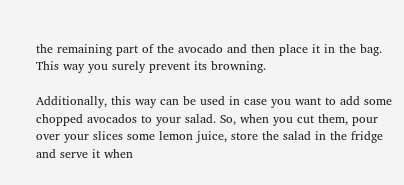the remaining part of the avocado and then place it in the bag. This way you surely prevent its browning.

Additionally, this way can be used in case you want to add some chopped avocados to your salad. So, when you cut them, pour over your slices some lemon juice, store the salad in the fridge and serve it when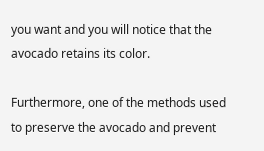you want and you will notice that the avocado retains its color.

Furthermore, one of the methods used to preserve the avocado and prevent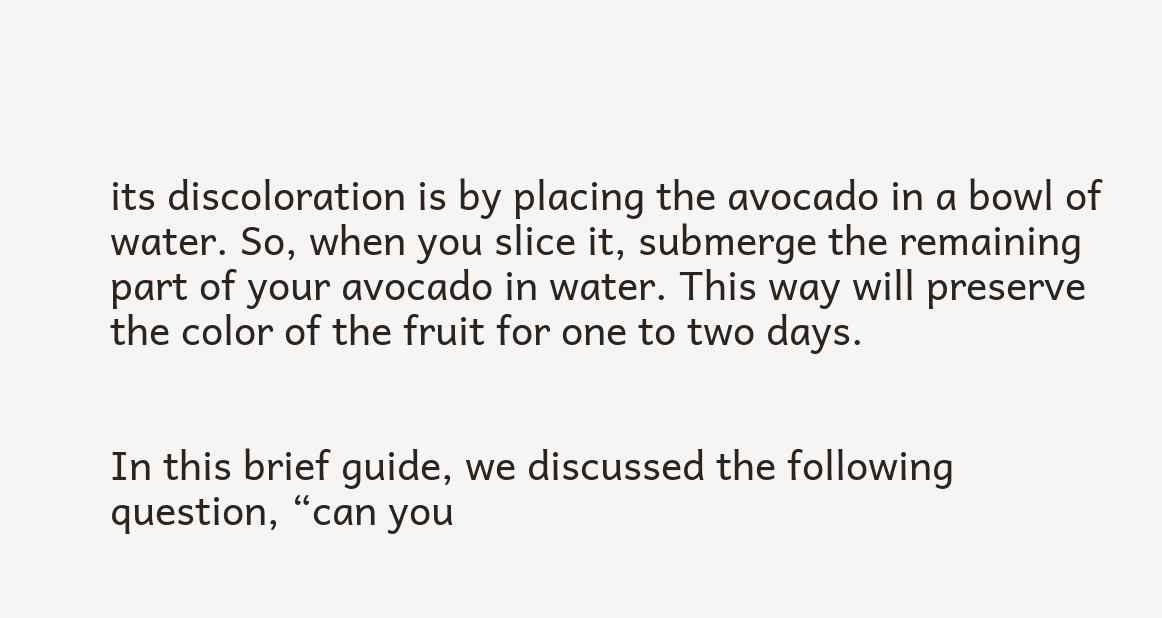its discoloration is by placing the avocado in a bowl of water. So, when you slice it, submerge the remaining part of your avocado in water. This way will preserve the color of the fruit for one to two days.


In this brief guide, we discussed the following question, “can you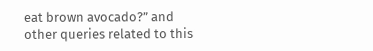eat brown avocado?” and other queries related to this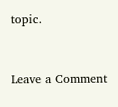topic.


Leave a Comment